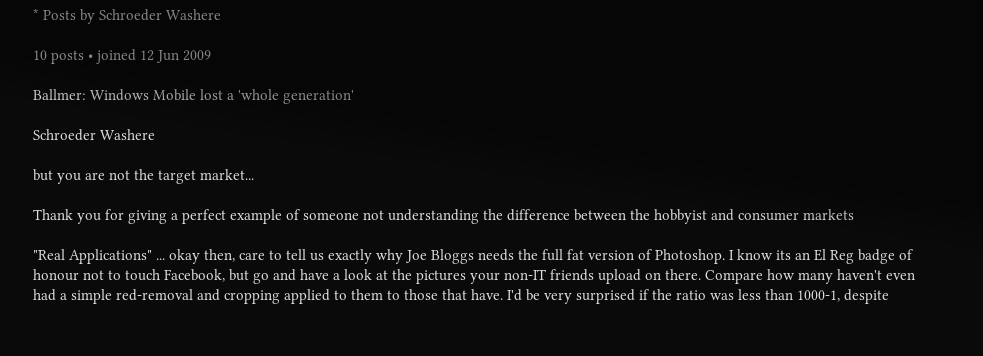* Posts by Schroeder Washere

10 posts • joined 12 Jun 2009

Ballmer: Windows Mobile lost a 'whole generation'

Schroeder Washere

but you are not the target market...

Thank you for giving a perfect example of someone not understanding the difference between the hobbyist and consumer markets

"Real Applications" ... okay then, care to tell us exactly why Joe Bloggs needs the full fat version of Photoshop. I know its an El Reg badge of honour not to touch Facebook, but go and have a look at the pictures your non-IT friends upload on there. Compare how many haven't even had a simple red-removal and cropping applied to them to those that have. I'd be very surprised if the ratio was less than 1000-1, despite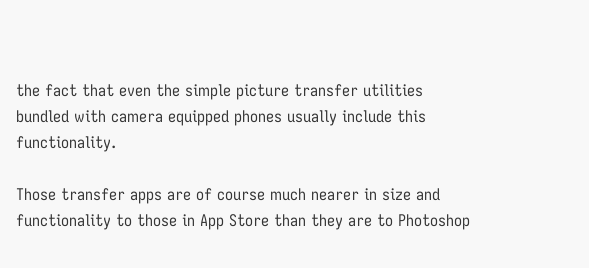the fact that even the simple picture transfer utilities bundled with camera equipped phones usually include this functionality.

Those transfer apps are of course much nearer in size and functionality to those in App Store than they are to Photoshop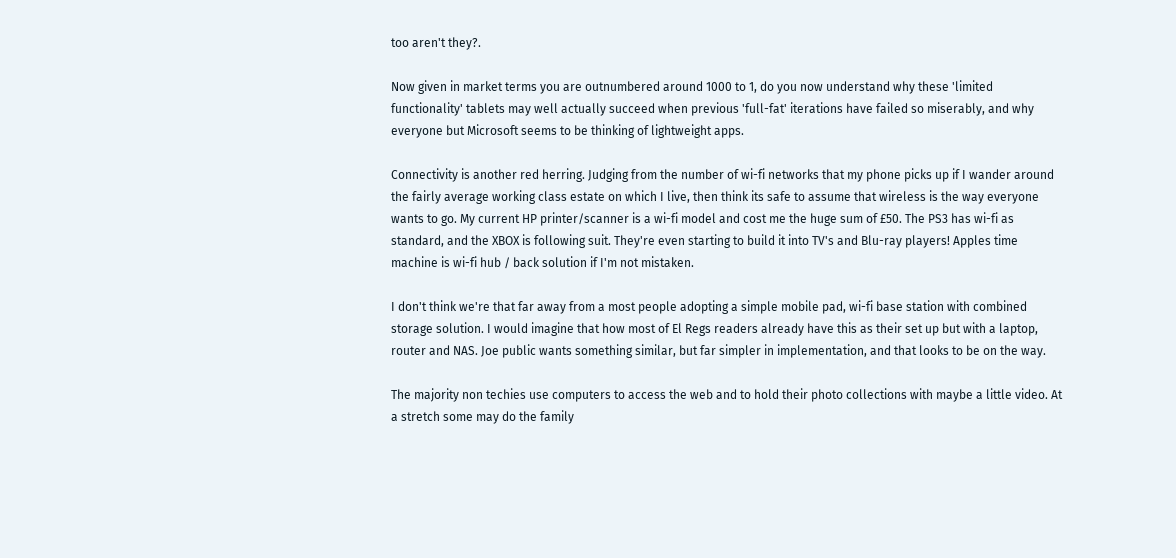too aren't they?.

Now given in market terms you are outnumbered around 1000 to 1, do you now understand why these 'limited functionality' tablets may well actually succeed when previous 'full-fat' iterations have failed so miserably, and why everyone but Microsoft seems to be thinking of lightweight apps.

Connectivity is another red herring. Judging from the number of wi-fi networks that my phone picks up if I wander around the fairly average working class estate on which I live, then think its safe to assume that wireless is the way everyone wants to go. My current HP printer/scanner is a wi-fi model and cost me the huge sum of £50. The PS3 has wi-fi as standard, and the XBOX is following suit. They're even starting to build it into TV's and Blu-ray players! Apples time machine is wi-fi hub / back solution if I'm not mistaken.

I don't think we're that far away from a most people adopting a simple mobile pad, wi-fi base station with combined storage solution. I would imagine that how most of El Regs readers already have this as their set up but with a laptop, router and NAS. Joe public wants something similar, but far simpler in implementation, and that looks to be on the way.

The majority non techies use computers to access the web and to hold their photo collections with maybe a little video. At a stretch some may do the family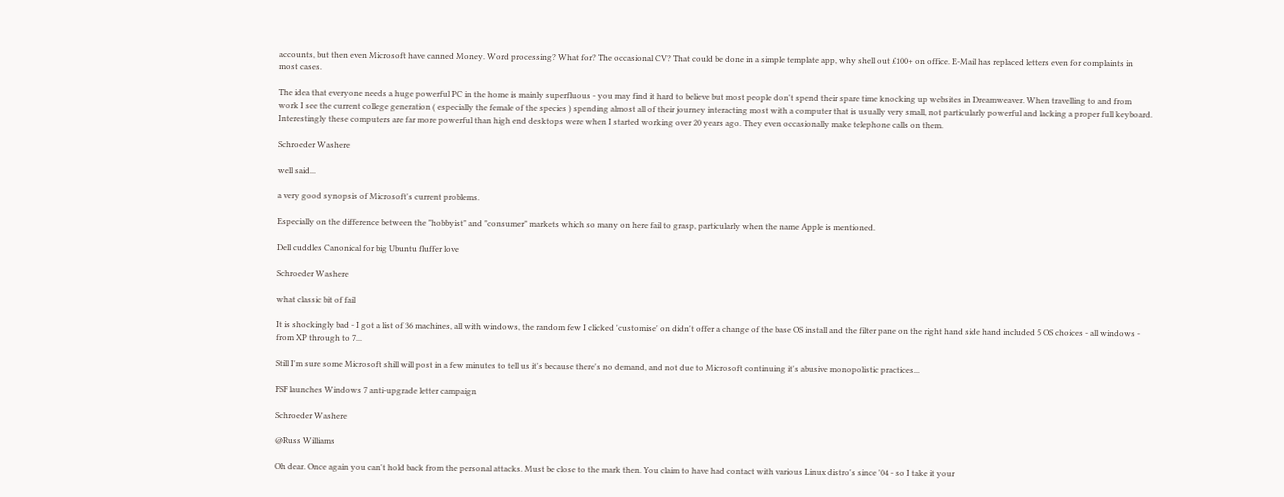accounts, but then even Microsoft have canned Money. Word processing? What for? The occasional CV? That could be done in a simple template app, why shell out £100+ on office. E-Mail has replaced letters even for complaints in most cases.

The idea that everyone needs a huge powerful PC in the home is mainly superfluous - you may find it hard to believe but most people don't spend their spare time knocking up websites in Dreamweaver. When travelling to and from work I see the current college generation ( especially the female of the species ) spending almost all of their journey interacting most with a computer that is usually very small, not particularly powerful and lacking a proper full keyboard. Interestingly these computers are far more powerful than high end desktops were when I started working over 20 years ago. They even occasionally make telephone calls on them.

Schroeder Washere

well said...

a very good synopsis of Microsoft's current problems.

Especially on the difference between the "hobbyist" and "consumer" markets which so many on here fail to grasp, particularly when the name Apple is mentioned.

Dell cuddles Canonical for big Ubuntu fluffer love

Schroeder Washere

what classic bit of fail

It is shockingly bad - I got a list of 36 machines, all with windows, the random few I clicked 'customise' on didn't offer a change of the base OS install and the filter pane on the right hand side hand included 5 OS choices - all windows - from XP through to 7...

Still I'm sure some Microsoft shill will post in a few minutes to tell us it's because there's no demand, and not due to Microsoft continuing it's abusive monopolistic practices...

FSF launches Windows 7 anti-upgrade letter campaign

Schroeder Washere

@Russ Williams

Oh dear. Once again you can't hold back from the personal attacks. Must be close to the mark then. You claim to have had contact with various Linux distro's since '04 - so I take it your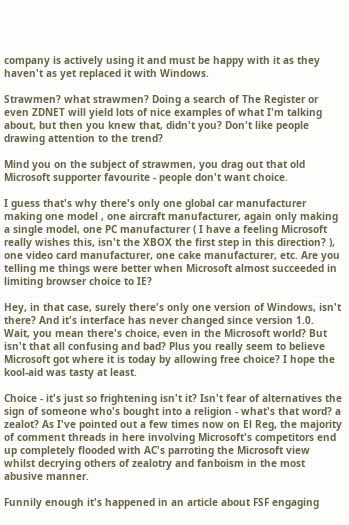company is actively using it and must be happy with it as they haven't as yet replaced it with Windows.

Strawmen? what strawmen? Doing a search of The Register or even ZDNET will yield lots of nice examples of what I'm talking about, but then you knew that, didn't you? Don't like people drawing attention to the trend?

Mind you on the subject of strawmen, you drag out that old Microsoft supporter favourite - people don't want choice.

I guess that's why there's only one global car manufacturer making one model , one aircraft manufacturer, again only making a single model, one PC manufacturer ( I have a feeling Microsoft really wishes this, isn't the XBOX the first step in this direction? ), one video card manufacturer, one cake manufacturer, etc. Are you telling me things were better when Microsoft almost succeeded in limiting browser choice to IE?

Hey, in that case, surely there's only one version of Windows, isn't there? And it's interface has never changed since version 1.0. Wait, you mean there's choice, even in the Microsoft world? But isn't that all confusing and bad? Plus you really seem to believe Microsoft got where it is today by allowing free choice? I hope the kool-aid was tasty at least.

Choice - it's just so frightening isn't it? Isn't fear of alternatives the sign of someone who's bought into a religion - what's that word? a zealot? As I've pointed out a few times now on El Reg, the majority of comment threads in here involving Microsoft's competitors end up completely flooded with AC's parroting the Microsoft view whilst decrying others of zealotry and fanboism in the most abusive manner.

Funnily enough it's happened in an article about FSF engaging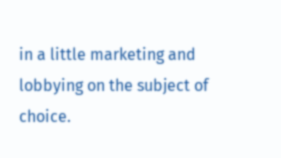in a little marketing and lobbying on the subject of choice.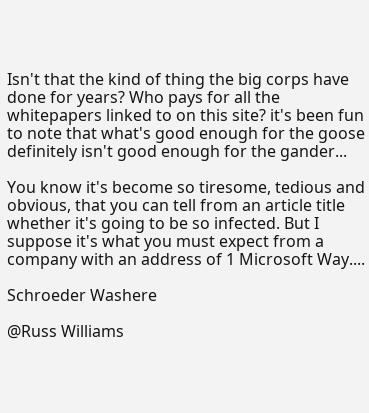Isn't that the kind of thing the big corps have done for years? Who pays for all the whitepapers linked to on this site? it's been fun to note that what's good enough for the goose definitely isn't good enough for the gander...

You know it's become so tiresome, tedious and obvious, that you can tell from an article title whether it's going to be so infected. But I suppose it's what you must expect from a company with an address of 1 Microsoft Way....

Schroeder Washere

@Russ Williams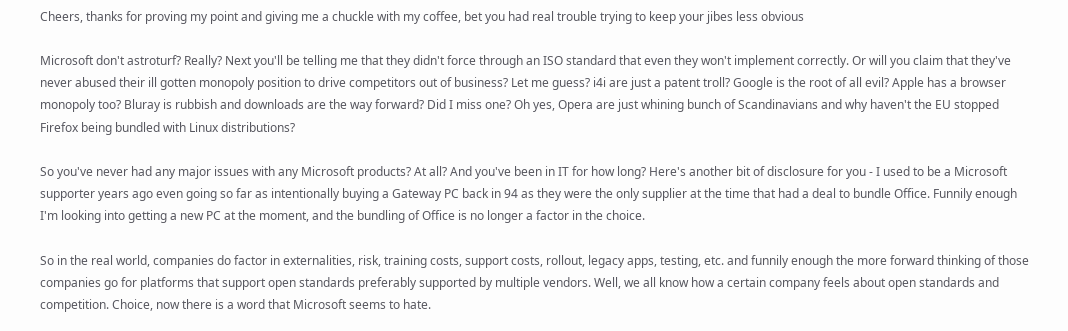Cheers, thanks for proving my point and giving me a chuckle with my coffee, bet you had real trouble trying to keep your jibes less obvious

Microsoft don't astroturf? Really? Next you'll be telling me that they didn't force through an ISO standard that even they won't implement correctly. Or will you claim that they've never abused their ill gotten monopoly position to drive competitors out of business? Let me guess? i4i are just a patent troll? Google is the root of all evil? Apple has a browser monopoly too? Bluray is rubbish and downloads are the way forward? Did I miss one? Oh yes, Opera are just whining bunch of Scandinavians and why haven't the EU stopped Firefox being bundled with Linux distributions?

So you've never had any major issues with any Microsoft products? At all? And you've been in IT for how long? Here's another bit of disclosure for you - I used to be a Microsoft supporter years ago even going so far as intentionally buying a Gateway PC back in 94 as they were the only supplier at the time that had a deal to bundle Office. Funnily enough I'm looking into getting a new PC at the moment, and the bundling of Office is no longer a factor in the choice.

So in the real world, companies do factor in externalities, risk, training costs, support costs, rollout, legacy apps, testing, etc. and funnily enough the more forward thinking of those companies go for platforms that support open standards preferably supported by multiple vendors. Well, we all know how a certain company feels about open standards and competition. Choice, now there is a word that Microsoft seems to hate.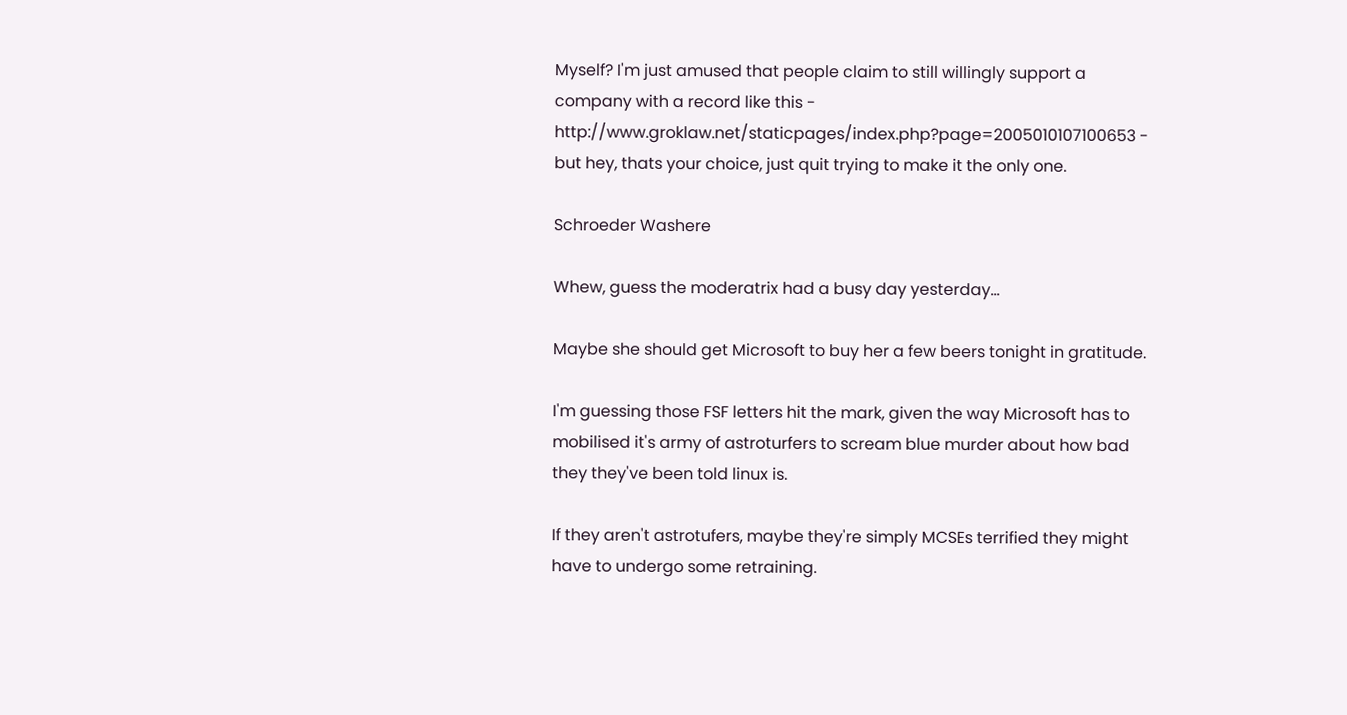Myself? I'm just amused that people claim to still willingly support a company with a record like this - http://www.groklaw.net/staticpages/index.php?page=2005010107100653 - but hey, thats your choice, just quit trying to make it the only one.

Schroeder Washere

Whew, guess the moderatrix had a busy day yesterday...

Maybe she should get Microsoft to buy her a few beers tonight in gratitude.

I'm guessing those FSF letters hit the mark, given the way Microsoft has to mobilised it's army of astroturfers to scream blue murder about how bad they they've been told linux is.

If they aren't astrotufers, maybe they're simply MCSEs terrified they might have to undergo some retraining.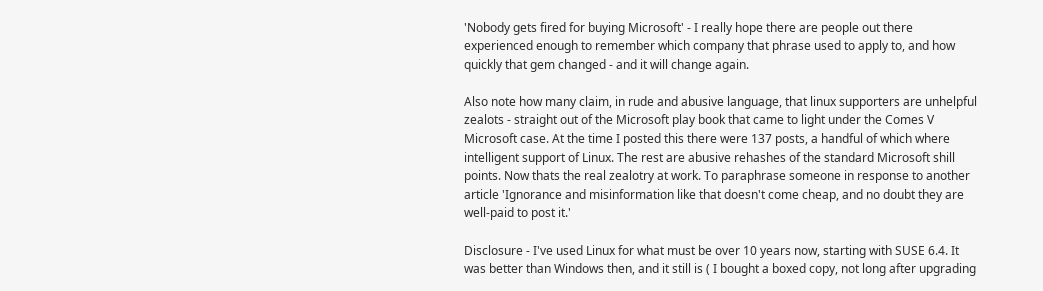'Nobody gets fired for buying Microsoft' - I really hope there are people out there experienced enough to remember which company that phrase used to apply to, and how quickly that gem changed - and it will change again.

Also note how many claim, in rude and abusive language, that linux supporters are unhelpful zealots - straight out of the Microsoft play book that came to light under the Comes V Microsoft case. At the time I posted this there were 137 posts, a handful of which where intelligent support of Linux. The rest are abusive rehashes of the standard Microsoft shill points. Now thats the real zealotry at work. To paraphrase someone in response to another article 'Ignorance and misinformation like that doesn't come cheap, and no doubt they are well-paid to post it.'

Disclosure - I've used Linux for what must be over 10 years now, starting with SUSE 6.4. It was better than Windows then, and it still is ( I bought a boxed copy, not long after upgrading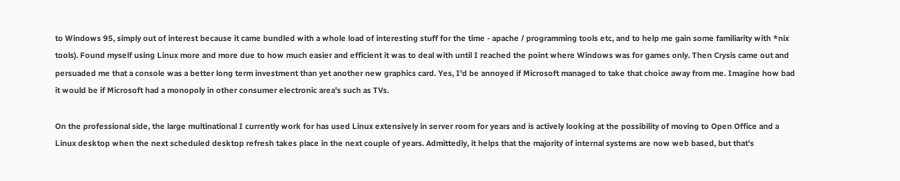to Windows 95, simply out of interest because it came bundled with a whole load of interesting stuff for the time - apache / programming tools etc, and to help me gain some familiarity with *nix tools). Found myself using Linux more and more due to how much easier and efficient it was to deal with until I reached the point where Windows was for games only. Then Crysis came out and persuaded me that a console was a better long term investment than yet another new graphics card. Yes, I'd be annoyed if Microsoft managed to take that choice away from me. Imagine how bad it would be if Microsoft had a monopoly in other consumer electronic area's such as TVs.

On the professional side, the large multinational I currently work for has used Linux extensively in server room for years and is actively looking at the possibility of moving to Open Office and a Linux desktop when the next scheduled desktop refresh takes place in the next couple of years. Admittedly, it helps that the majority of internal systems are now web based, but that's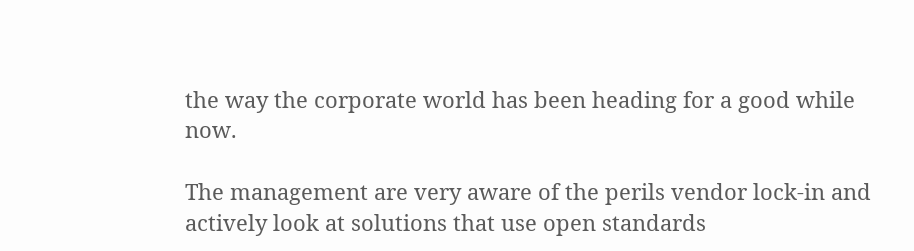the way the corporate world has been heading for a good while now.

The management are very aware of the perils vendor lock-in and actively look at solutions that use open standards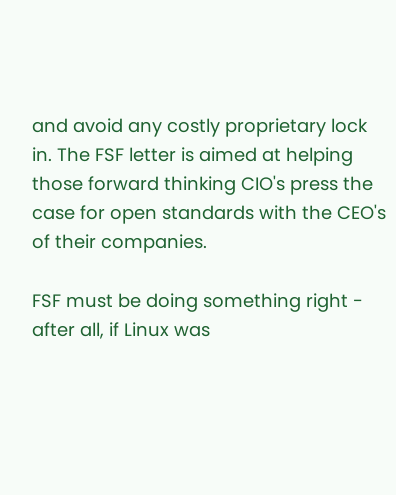and avoid any costly proprietary lock in. The FSF letter is aimed at helping those forward thinking CIO's press the case for open standards with the CEO's of their companies.

FSF must be doing something right - after all, if Linux was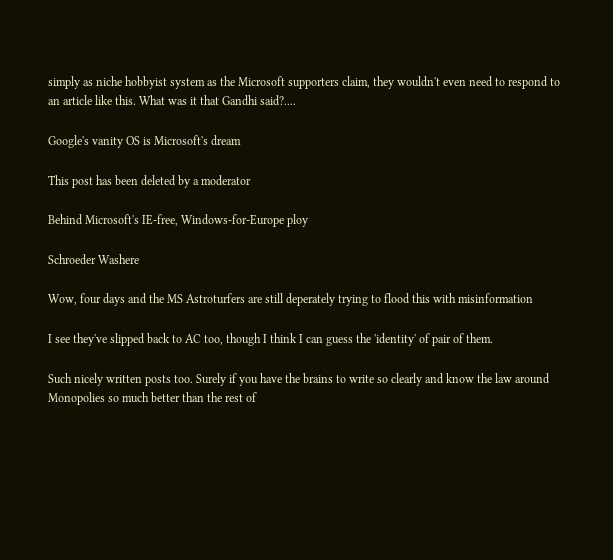simply as niche hobbyist system as the Microsoft supporters claim, they wouldn't even need to respond to an article like this. What was it that Gandhi said?....

Google's vanity OS is Microsoft's dream

This post has been deleted by a moderator

Behind Microsoft's IE-free, Windows-for-Europe ploy

Schroeder Washere

Wow, four days and the MS Astroturfers are still deperately trying to flood this with misinformation

I see they've slipped back to AC too, though I think I can guess the 'identity' of pair of them.

Such nicely written posts too. Surely if you have the brains to write so clearly and know the law around Monopolies so much better than the rest of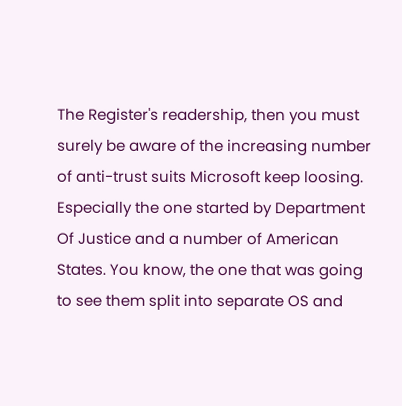The Register's readership, then you must surely be aware of the increasing number of anti-trust suits Microsoft keep loosing. Especially the one started by Department Of Justice and a number of American States. You know, the one that was going to see them split into separate OS and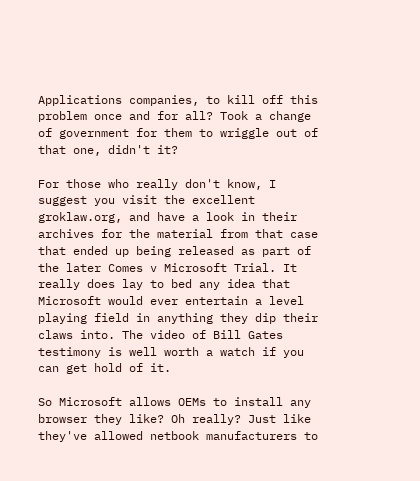Applications companies, to kill off this problem once and for all? Took a change of government for them to wriggle out of that one, didn't it?

For those who really don't know, I suggest you visit the excellent groklaw.org, and have a look in their archives for the material from that case that ended up being released as part of the later Comes v Microsoft Trial. It really does lay to bed any idea that Microsoft would ever entertain a level playing field in anything they dip their claws into. The video of Bill Gates testimony is well worth a watch if you can get hold of it.

So Microsoft allows OEMs to install any browser they like? Oh really? Just like they've allowed netbook manufacturers to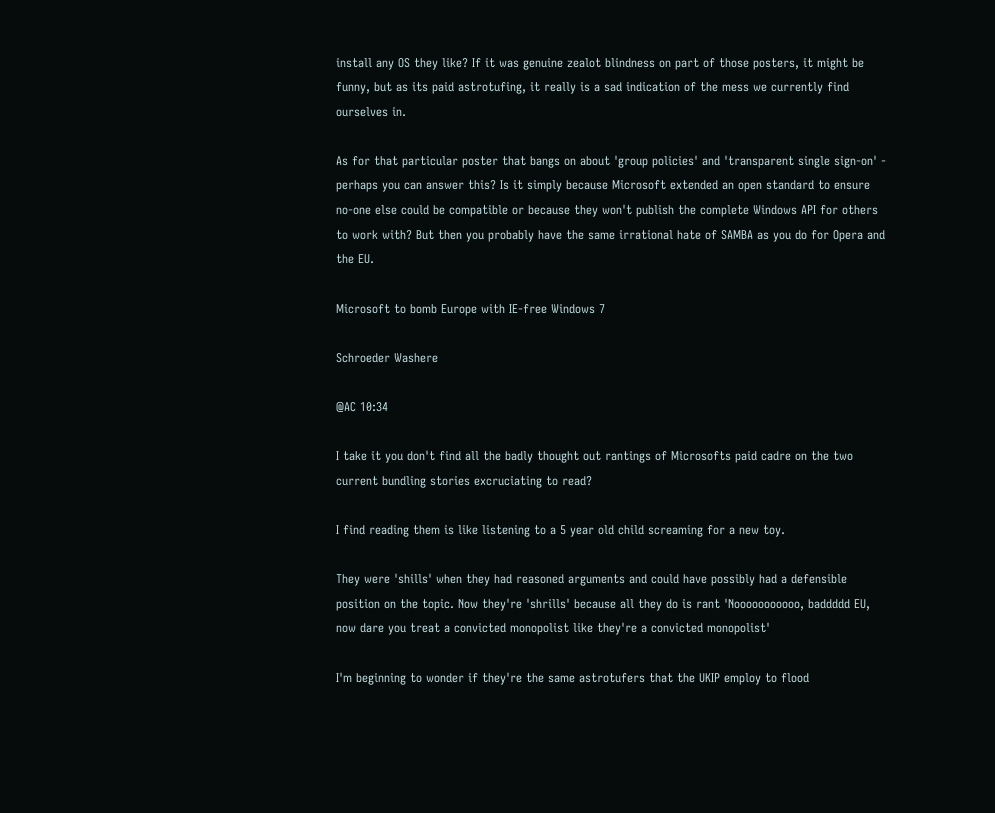install any OS they like? If it was genuine zealot blindness on part of those posters, it might be funny, but as its paid astrotufing, it really is a sad indication of the mess we currently find ourselves in.

As for that particular poster that bangs on about 'group policies' and 'transparent single sign-on' - perhaps you can answer this? Is it simply because Microsoft extended an open standard to ensure no-one else could be compatible or because they won't publish the complete Windows API for others to work with? But then you probably have the same irrational hate of SAMBA as you do for Opera and the EU.

Microsoft to bomb Europe with IE-free Windows 7

Schroeder Washere

@AC 10:34

I take it you don't find all the badly thought out rantings of Microsofts paid cadre on the two current bundling stories excruciating to read?

I find reading them is like listening to a 5 year old child screaming for a new toy.

They were 'shills' when they had reasoned arguments and could have possibly had a defensible position on the topic. Now they're 'shrills' because all they do is rant 'Nooooooooooo, baddddd EU, now dare you treat a convicted monopolist like they're a convicted monopolist'

I'm beginning to wonder if they're the same astrotufers that the UKIP employ to flood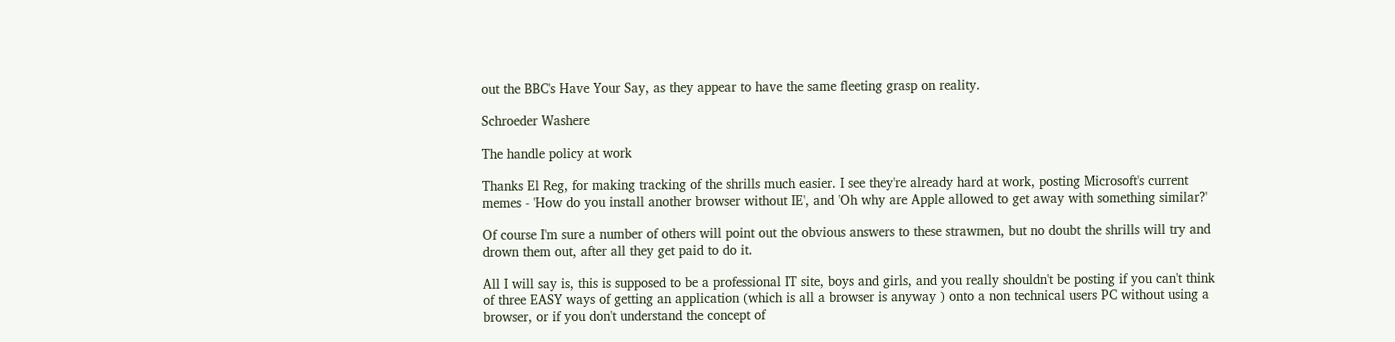out the BBC's Have Your Say, as they appear to have the same fleeting grasp on reality.

Schroeder Washere

The handle policy at work

Thanks El Reg, for making tracking of the shrills much easier. I see they're already hard at work, posting Microsoft's current memes - 'How do you install another browser without IE', and 'Oh why are Apple allowed to get away with something similar?'

Of course I'm sure a number of others will point out the obvious answers to these strawmen, but no doubt the shrills will try and drown them out, after all they get paid to do it.

All I will say is, this is supposed to be a professional IT site, boys and girls, and you really shouldn't be posting if you can't think of three EASY ways of getting an application (which is all a browser is anyway ) onto a non technical users PC without using a browser, or if you don't understand the concept of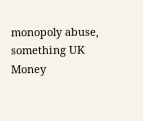monopoly abuse, something UK Money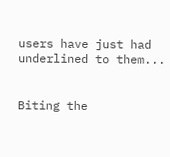users have just had underlined to them...


Biting the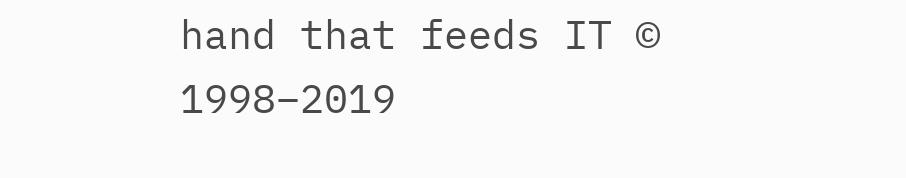hand that feeds IT © 1998–2019